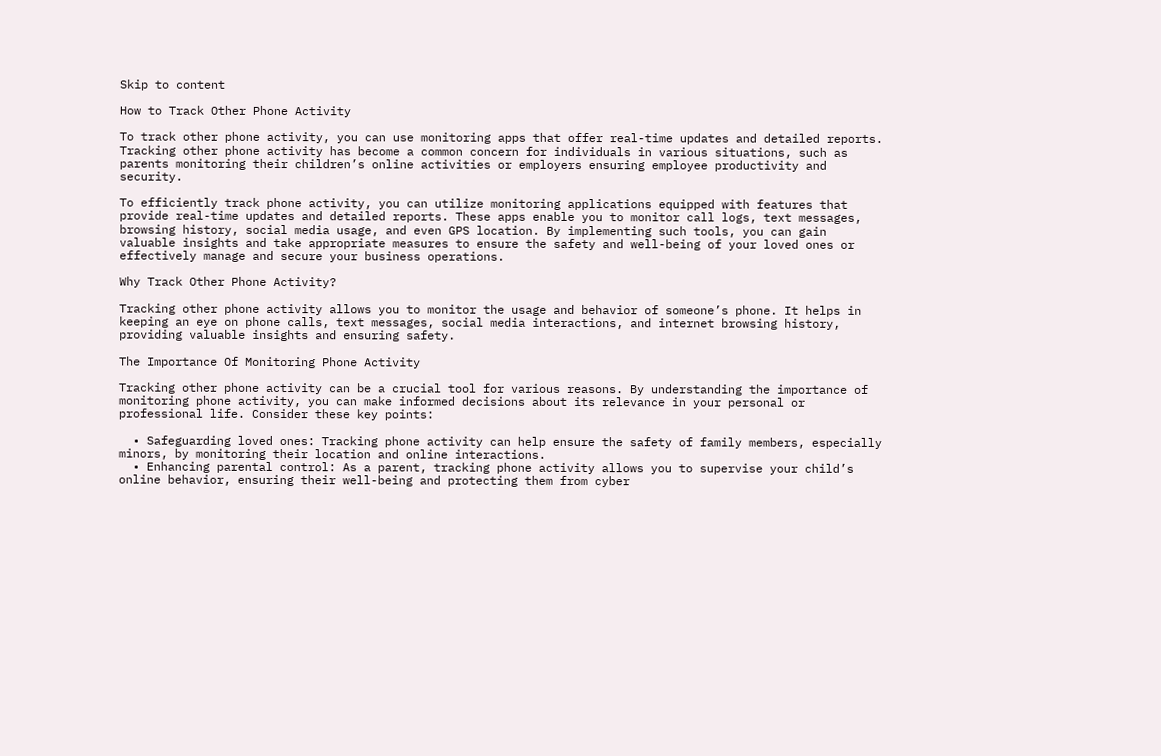Skip to content

How to Track Other Phone Activity

To track other phone activity, you can use monitoring apps that offer real-time updates and detailed reports. Tracking other phone activity has become a common concern for individuals in various situations, such as parents monitoring their children’s online activities or employers ensuring employee productivity and security.

To efficiently track phone activity, you can utilize monitoring applications equipped with features that provide real-time updates and detailed reports. These apps enable you to monitor call logs, text messages, browsing history, social media usage, and even GPS location. By implementing such tools, you can gain valuable insights and take appropriate measures to ensure the safety and well-being of your loved ones or effectively manage and secure your business operations.

Why Track Other Phone Activity?

Tracking other phone activity allows you to monitor the usage and behavior of someone’s phone. It helps in keeping an eye on phone calls, text messages, social media interactions, and internet browsing history, providing valuable insights and ensuring safety.

The Importance Of Monitoring Phone Activity

Tracking other phone activity can be a crucial tool for various reasons. By understanding the importance of monitoring phone activity, you can make informed decisions about its relevance in your personal or professional life. Consider these key points:

  • Safeguarding loved ones: Tracking phone activity can help ensure the safety of family members, especially minors, by monitoring their location and online interactions.
  • Enhancing parental control: As a parent, tracking phone activity allows you to supervise your child’s online behavior, ensuring their well-being and protecting them from cyber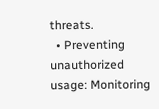threats.
  • Preventing unauthorized usage: Monitoring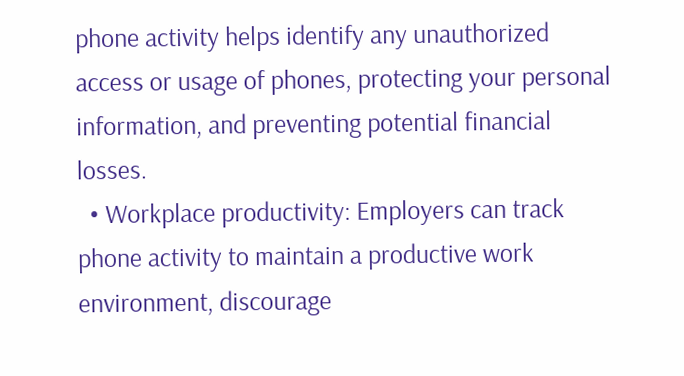phone activity helps identify any unauthorized access or usage of phones, protecting your personal information, and preventing potential financial losses.
  • Workplace productivity: Employers can track phone activity to maintain a productive work environment, discourage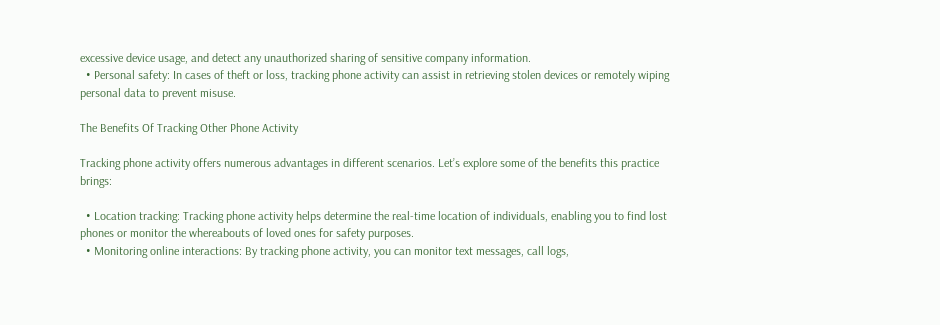excessive device usage, and detect any unauthorized sharing of sensitive company information.
  • Personal safety: In cases of theft or loss, tracking phone activity can assist in retrieving stolen devices or remotely wiping personal data to prevent misuse.

The Benefits Of Tracking Other Phone Activity

Tracking phone activity offers numerous advantages in different scenarios. Let’s explore some of the benefits this practice brings:

  • Location tracking: Tracking phone activity helps determine the real-time location of individuals, enabling you to find lost phones or monitor the whereabouts of loved ones for safety purposes.
  • Monitoring online interactions: By tracking phone activity, you can monitor text messages, call logs,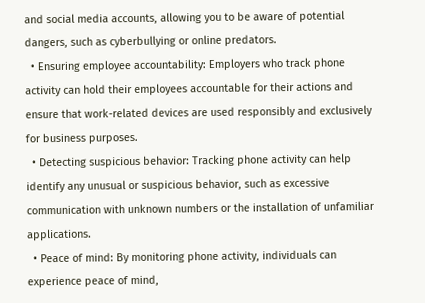and social media accounts, allowing you to be aware of potential dangers, such as cyberbullying or online predators.
  • Ensuring employee accountability: Employers who track phone activity can hold their employees accountable for their actions and ensure that work-related devices are used responsibly and exclusively for business purposes.
  • Detecting suspicious behavior: Tracking phone activity can help identify any unusual or suspicious behavior, such as excessive communication with unknown numbers or the installation of unfamiliar applications.
  • Peace of mind: By monitoring phone activity, individuals can experience peace of mind,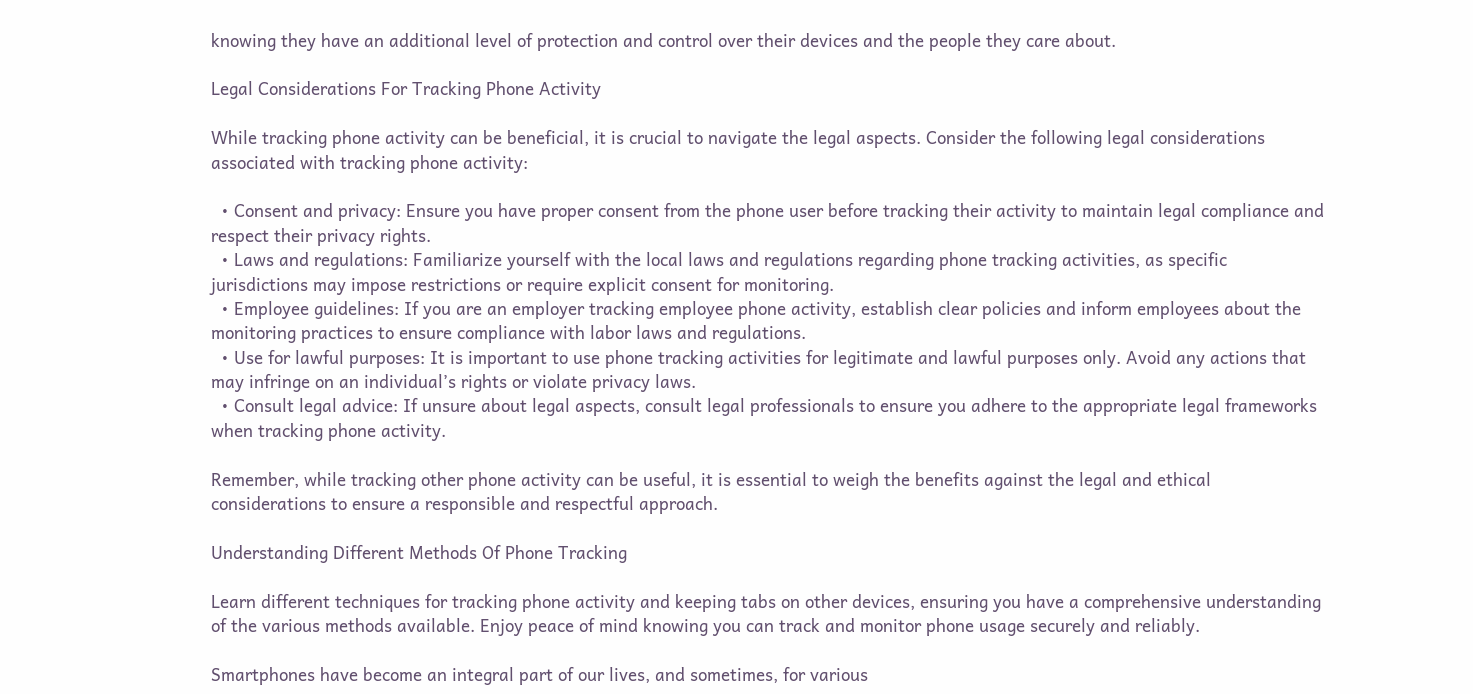knowing they have an additional level of protection and control over their devices and the people they care about.

Legal Considerations For Tracking Phone Activity

While tracking phone activity can be beneficial, it is crucial to navigate the legal aspects. Consider the following legal considerations associated with tracking phone activity:

  • Consent and privacy: Ensure you have proper consent from the phone user before tracking their activity to maintain legal compliance and respect their privacy rights.
  • Laws and regulations: Familiarize yourself with the local laws and regulations regarding phone tracking activities, as specific jurisdictions may impose restrictions or require explicit consent for monitoring.
  • Employee guidelines: If you are an employer tracking employee phone activity, establish clear policies and inform employees about the monitoring practices to ensure compliance with labor laws and regulations.
  • Use for lawful purposes: It is important to use phone tracking activities for legitimate and lawful purposes only. Avoid any actions that may infringe on an individual’s rights or violate privacy laws.
  • Consult legal advice: If unsure about legal aspects, consult legal professionals to ensure you adhere to the appropriate legal frameworks when tracking phone activity.

Remember, while tracking other phone activity can be useful, it is essential to weigh the benefits against the legal and ethical considerations to ensure a responsible and respectful approach.

Understanding Different Methods Of Phone Tracking

Learn different techniques for tracking phone activity and keeping tabs on other devices, ensuring you have a comprehensive understanding of the various methods available. Enjoy peace of mind knowing you can track and monitor phone usage securely and reliably.

Smartphones have become an integral part of our lives, and sometimes, for various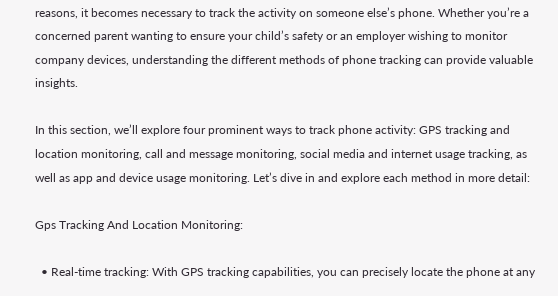reasons, it becomes necessary to track the activity on someone else’s phone. Whether you’re a concerned parent wanting to ensure your child’s safety or an employer wishing to monitor company devices, understanding the different methods of phone tracking can provide valuable insights.

In this section, we’ll explore four prominent ways to track phone activity: GPS tracking and location monitoring, call and message monitoring, social media and internet usage tracking, as well as app and device usage monitoring. Let’s dive in and explore each method in more detail:

Gps Tracking And Location Monitoring:

  • Real-time tracking: With GPS tracking capabilities, you can precisely locate the phone at any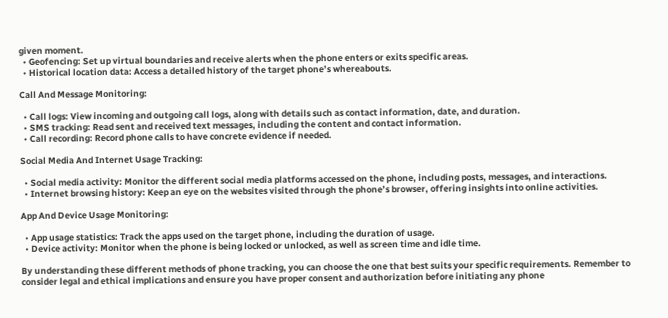given moment.
  • Geofencing: Set up virtual boundaries and receive alerts when the phone enters or exits specific areas.
  • Historical location data: Access a detailed history of the target phone’s whereabouts.

Call And Message Monitoring:

  • Call logs: View incoming and outgoing call logs, along with details such as contact information, date, and duration.
  • SMS tracking: Read sent and received text messages, including the content and contact information.
  • Call recording: Record phone calls to have concrete evidence if needed.

Social Media And Internet Usage Tracking:

  • Social media activity: Monitor the different social media platforms accessed on the phone, including posts, messages, and interactions.
  • Internet browsing history: Keep an eye on the websites visited through the phone’s browser, offering insights into online activities.

App And Device Usage Monitoring:

  • App usage statistics: Track the apps used on the target phone, including the duration of usage.
  • Device activity: Monitor when the phone is being locked or unlocked, as well as screen time and idle time.

By understanding these different methods of phone tracking, you can choose the one that best suits your specific requirements. Remember to consider legal and ethical implications and ensure you have proper consent and authorization before initiating any phone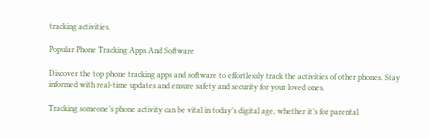tracking activities.

Popular Phone Tracking Apps And Software

Discover the top phone tracking apps and software to effortlessly track the activities of other phones. Stay informed with real-time updates and ensure safety and security for your loved ones.

Tracking someone’s phone activity can be vital in today’s digital age, whether it’s for parental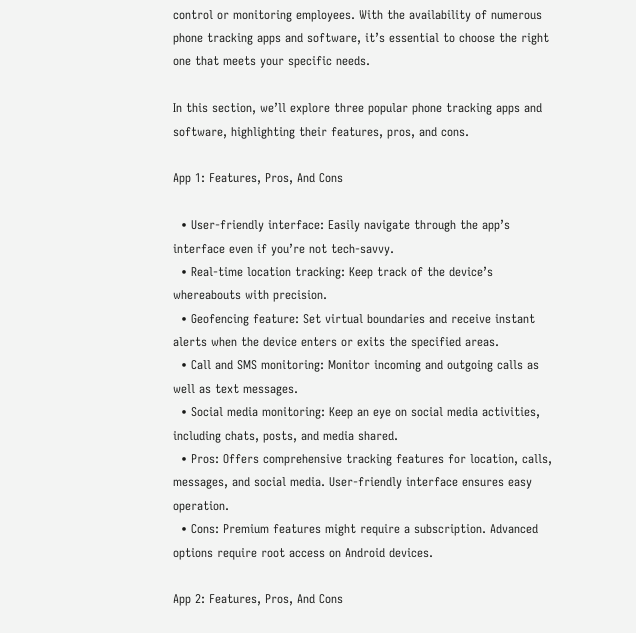control or monitoring employees. With the availability of numerous phone tracking apps and software, it’s essential to choose the right one that meets your specific needs.

In this section, we’ll explore three popular phone tracking apps and software, highlighting their features, pros, and cons.

App 1: Features, Pros, And Cons

  • User-friendly interface: Easily navigate through the app’s interface even if you’re not tech-savvy.
  • Real-time location tracking: Keep track of the device’s whereabouts with precision.
  • Geofencing feature: Set virtual boundaries and receive instant alerts when the device enters or exits the specified areas.
  • Call and SMS monitoring: Monitor incoming and outgoing calls as well as text messages.
  • Social media monitoring: Keep an eye on social media activities, including chats, posts, and media shared.
  • Pros: Offers comprehensive tracking features for location, calls, messages, and social media. User-friendly interface ensures easy operation.
  • Cons: Premium features might require a subscription. Advanced options require root access on Android devices.

App 2: Features, Pros, And Cons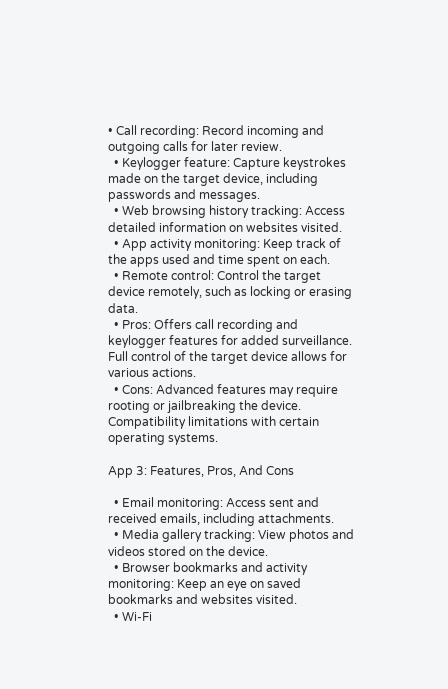• Call recording: Record incoming and outgoing calls for later review.
  • Keylogger feature: Capture keystrokes made on the target device, including passwords and messages.
  • Web browsing history tracking: Access detailed information on websites visited.
  • App activity monitoring: Keep track of the apps used and time spent on each.
  • Remote control: Control the target device remotely, such as locking or erasing data.
  • Pros: Offers call recording and keylogger features for added surveillance. Full control of the target device allows for various actions.
  • Cons: Advanced features may require rooting or jailbreaking the device. Compatibility limitations with certain operating systems.

App 3: Features, Pros, And Cons

  • Email monitoring: Access sent and received emails, including attachments.
  • Media gallery tracking: View photos and videos stored on the device.
  • Browser bookmarks and activity monitoring: Keep an eye on saved bookmarks and websites visited.
  • Wi-Fi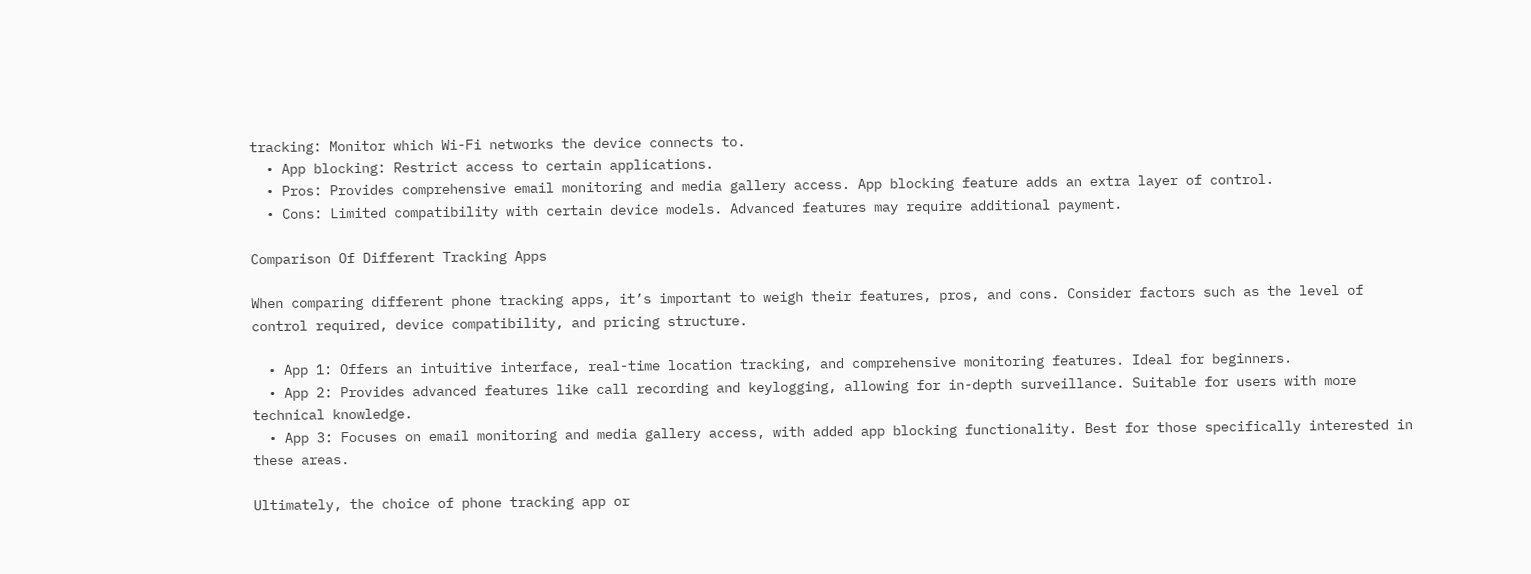tracking: Monitor which Wi-Fi networks the device connects to.
  • App blocking: Restrict access to certain applications.
  • Pros: Provides comprehensive email monitoring and media gallery access. App blocking feature adds an extra layer of control.
  • Cons: Limited compatibility with certain device models. Advanced features may require additional payment.

Comparison Of Different Tracking Apps

When comparing different phone tracking apps, it’s important to weigh their features, pros, and cons. Consider factors such as the level of control required, device compatibility, and pricing structure.

  • App 1: Offers an intuitive interface, real-time location tracking, and comprehensive monitoring features. Ideal for beginners.
  • App 2: Provides advanced features like call recording and keylogging, allowing for in-depth surveillance. Suitable for users with more technical knowledge.
  • App 3: Focuses on email monitoring and media gallery access, with added app blocking functionality. Best for those specifically interested in these areas.

Ultimately, the choice of phone tracking app or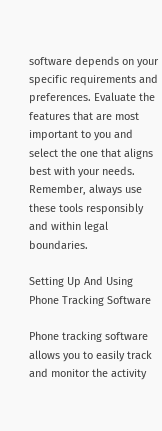software depends on your specific requirements and preferences. Evaluate the features that are most important to you and select the one that aligns best with your needs. Remember, always use these tools responsibly and within legal boundaries.

Setting Up And Using Phone Tracking Software

Phone tracking software allows you to easily track and monitor the activity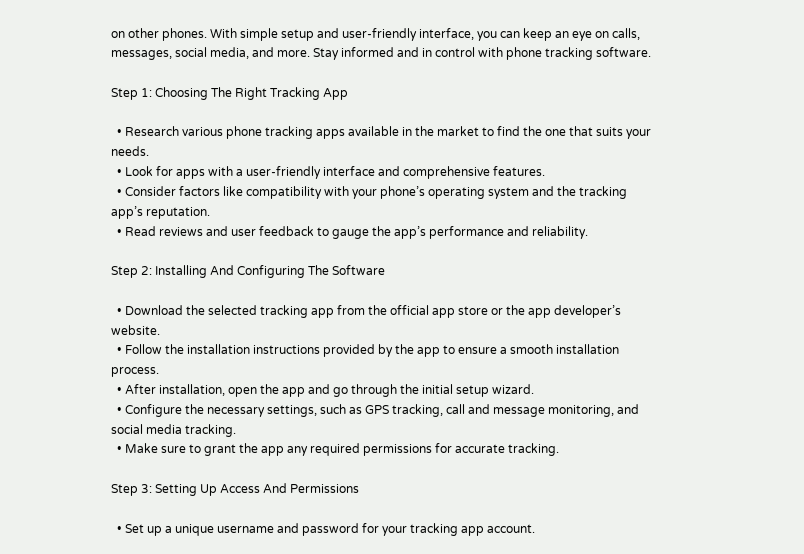on other phones. With simple setup and user-friendly interface, you can keep an eye on calls, messages, social media, and more. Stay informed and in control with phone tracking software.

Step 1: Choosing The Right Tracking App

  • Research various phone tracking apps available in the market to find the one that suits your needs.
  • Look for apps with a user-friendly interface and comprehensive features.
  • Consider factors like compatibility with your phone’s operating system and the tracking app’s reputation.
  • Read reviews and user feedback to gauge the app’s performance and reliability.

Step 2: Installing And Configuring The Software

  • Download the selected tracking app from the official app store or the app developer’s website.
  • Follow the installation instructions provided by the app to ensure a smooth installation process.
  • After installation, open the app and go through the initial setup wizard.
  • Configure the necessary settings, such as GPS tracking, call and message monitoring, and social media tracking.
  • Make sure to grant the app any required permissions for accurate tracking.

Step 3: Setting Up Access And Permissions

  • Set up a unique username and password for your tracking app account.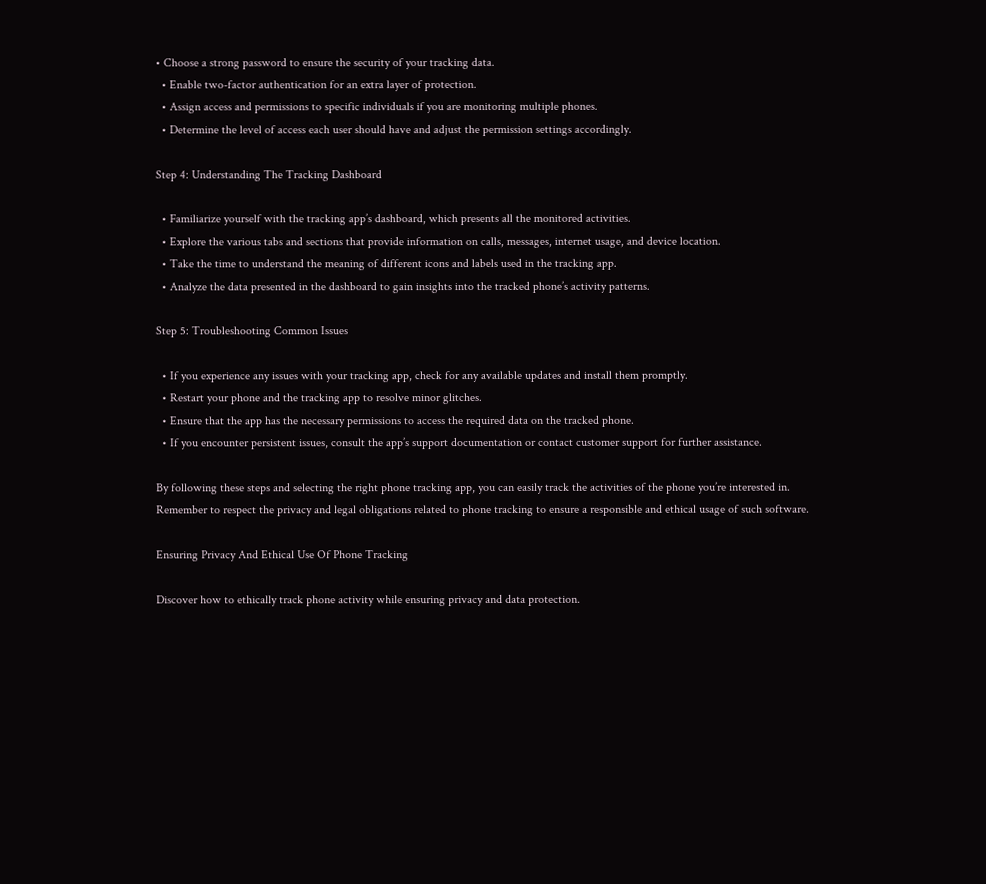• Choose a strong password to ensure the security of your tracking data.
  • Enable two-factor authentication for an extra layer of protection.
  • Assign access and permissions to specific individuals if you are monitoring multiple phones.
  • Determine the level of access each user should have and adjust the permission settings accordingly.

Step 4: Understanding The Tracking Dashboard

  • Familiarize yourself with the tracking app’s dashboard, which presents all the monitored activities.
  • Explore the various tabs and sections that provide information on calls, messages, internet usage, and device location.
  • Take the time to understand the meaning of different icons and labels used in the tracking app.
  • Analyze the data presented in the dashboard to gain insights into the tracked phone’s activity patterns.

Step 5: Troubleshooting Common Issues

  • If you experience any issues with your tracking app, check for any available updates and install them promptly.
  • Restart your phone and the tracking app to resolve minor glitches.
  • Ensure that the app has the necessary permissions to access the required data on the tracked phone.
  • If you encounter persistent issues, consult the app’s support documentation or contact customer support for further assistance.

By following these steps and selecting the right phone tracking app, you can easily track the activities of the phone you’re interested in. Remember to respect the privacy and legal obligations related to phone tracking to ensure a responsible and ethical usage of such software.

Ensuring Privacy And Ethical Use Of Phone Tracking

Discover how to ethically track phone activity while ensuring privacy and data protection.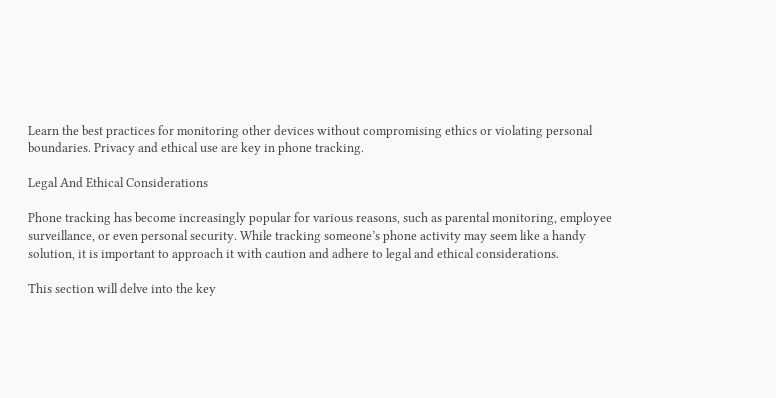Learn the best practices for monitoring other devices without compromising ethics or violating personal boundaries. Privacy and ethical use are key in phone tracking.

Legal And Ethical Considerations

Phone tracking has become increasingly popular for various reasons, such as parental monitoring, employee surveillance, or even personal security. While tracking someone’s phone activity may seem like a handy solution, it is important to approach it with caution and adhere to legal and ethical considerations.

This section will delve into the key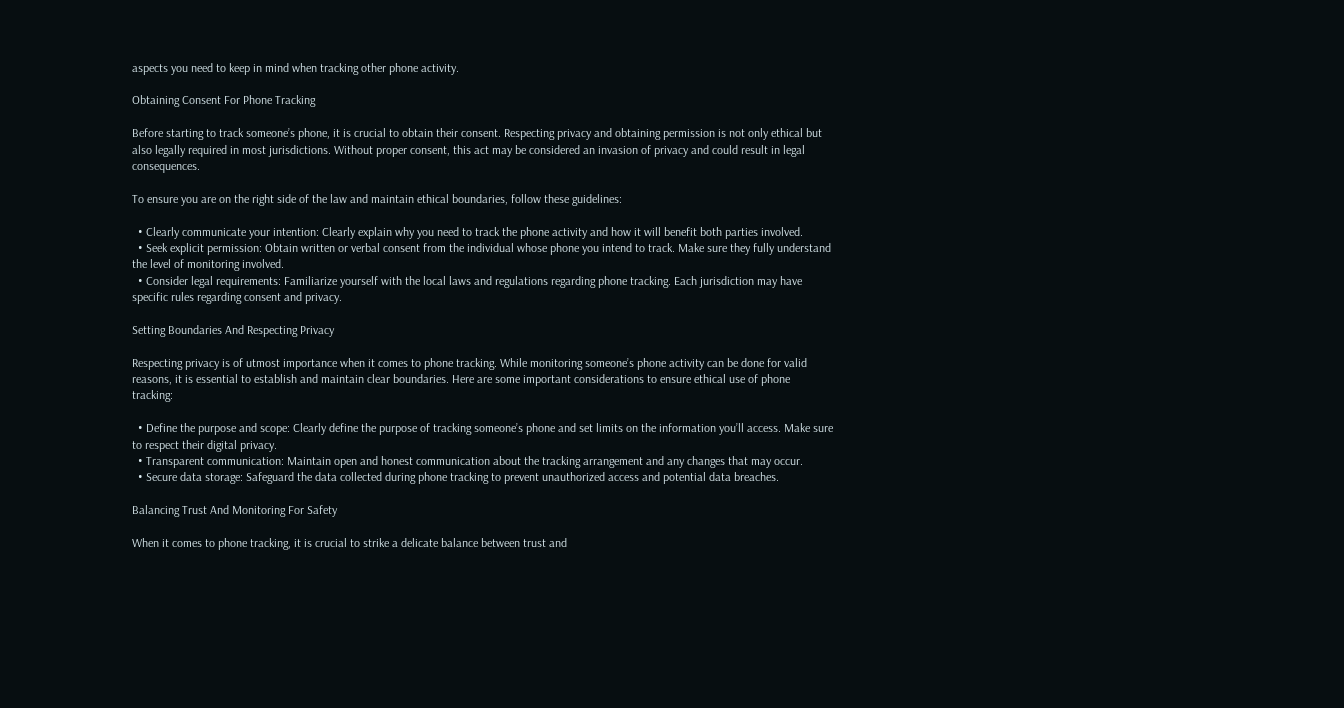aspects you need to keep in mind when tracking other phone activity.

Obtaining Consent For Phone Tracking

Before starting to track someone’s phone, it is crucial to obtain their consent. Respecting privacy and obtaining permission is not only ethical but also legally required in most jurisdictions. Without proper consent, this act may be considered an invasion of privacy and could result in legal consequences.

To ensure you are on the right side of the law and maintain ethical boundaries, follow these guidelines:

  • Clearly communicate your intention: Clearly explain why you need to track the phone activity and how it will benefit both parties involved.
  • Seek explicit permission: Obtain written or verbal consent from the individual whose phone you intend to track. Make sure they fully understand the level of monitoring involved.
  • Consider legal requirements: Familiarize yourself with the local laws and regulations regarding phone tracking. Each jurisdiction may have specific rules regarding consent and privacy.

Setting Boundaries And Respecting Privacy

Respecting privacy is of utmost importance when it comes to phone tracking. While monitoring someone’s phone activity can be done for valid reasons, it is essential to establish and maintain clear boundaries. Here are some important considerations to ensure ethical use of phone tracking:

  • Define the purpose and scope: Clearly define the purpose of tracking someone’s phone and set limits on the information you’ll access. Make sure to respect their digital privacy.
  • Transparent communication: Maintain open and honest communication about the tracking arrangement and any changes that may occur.
  • Secure data storage: Safeguard the data collected during phone tracking to prevent unauthorized access and potential data breaches.

Balancing Trust And Monitoring For Safety

When it comes to phone tracking, it is crucial to strike a delicate balance between trust and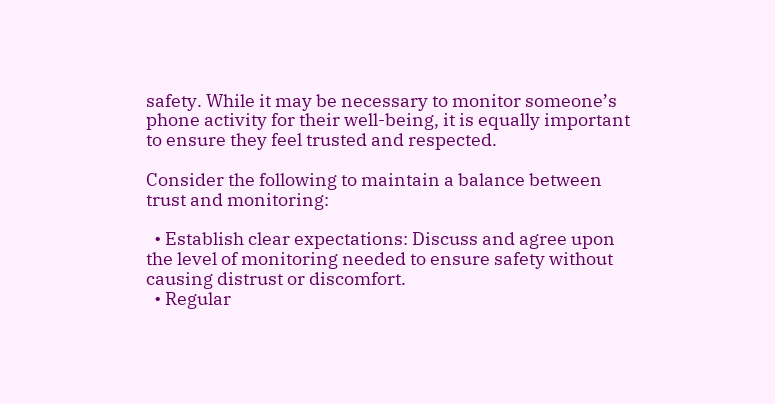safety. While it may be necessary to monitor someone’s phone activity for their well-being, it is equally important to ensure they feel trusted and respected.

Consider the following to maintain a balance between trust and monitoring:

  • Establish clear expectations: Discuss and agree upon the level of monitoring needed to ensure safety without causing distrust or discomfort.
  • Regular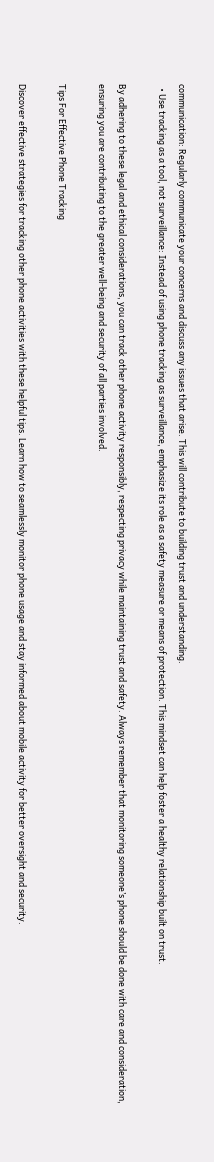communication: Regularly communicate your concerns and discuss any issues that arise. This will contribute to building trust and understanding.
  • Use tracking as a tool, not surveillance: Instead of using phone tracking as surveillance, emphasize its role as a safety measure or means of protection. This mindset can help foster a healthy relationship built on trust.

By adhering to these legal and ethical considerations, you can track other phone activity responsibly, respecting privacy while maintaining trust and safety. Always remember that monitoring someone’s phone should be done with care and consideration, ensuring you are contributing to the greater well-being and security of all parties involved.

Tips For Effective Phone Tracking

Discover effective strategies for tracking other phone activities with these helpful tips. Learn how to seamlessly monitor phone usage and stay informed about mobile activity for better oversight and security.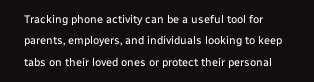Tracking phone activity can be a useful tool for parents, employers, and individuals looking to keep tabs on their loved ones or protect their personal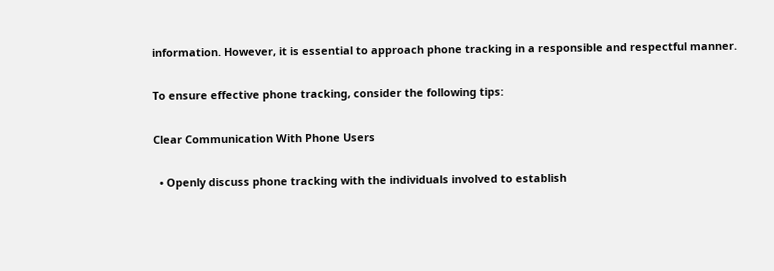information. However, it is essential to approach phone tracking in a responsible and respectful manner.

To ensure effective phone tracking, consider the following tips:

Clear Communication With Phone Users

  • Openly discuss phone tracking with the individuals involved to establish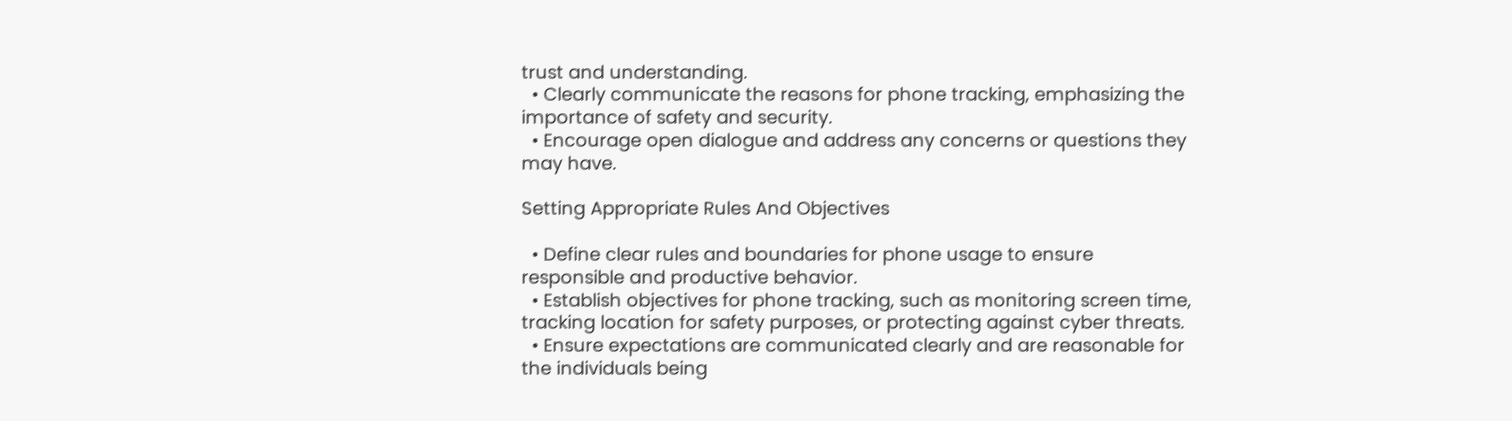trust and understanding.
  • Clearly communicate the reasons for phone tracking, emphasizing the importance of safety and security.
  • Encourage open dialogue and address any concerns or questions they may have.

Setting Appropriate Rules And Objectives

  • Define clear rules and boundaries for phone usage to ensure responsible and productive behavior.
  • Establish objectives for phone tracking, such as monitoring screen time, tracking location for safety purposes, or protecting against cyber threats.
  • Ensure expectations are communicated clearly and are reasonable for the individuals being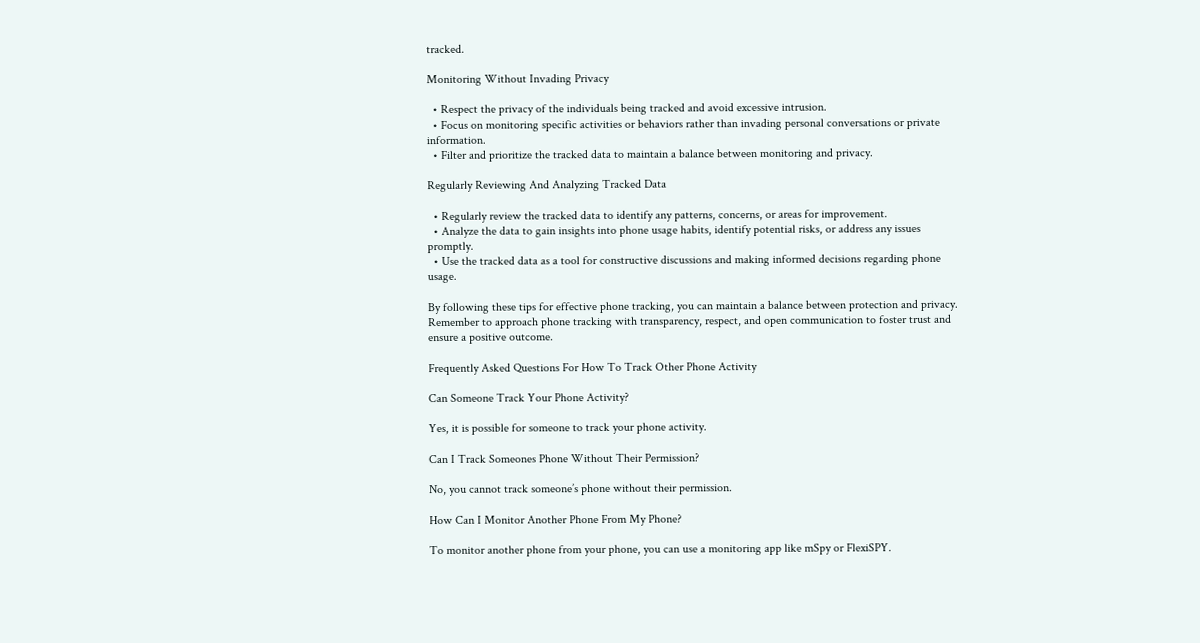tracked.

Monitoring Without Invading Privacy

  • Respect the privacy of the individuals being tracked and avoid excessive intrusion.
  • Focus on monitoring specific activities or behaviors rather than invading personal conversations or private information.
  • Filter and prioritize the tracked data to maintain a balance between monitoring and privacy.

Regularly Reviewing And Analyzing Tracked Data

  • Regularly review the tracked data to identify any patterns, concerns, or areas for improvement.
  • Analyze the data to gain insights into phone usage habits, identify potential risks, or address any issues promptly.
  • Use the tracked data as a tool for constructive discussions and making informed decisions regarding phone usage.

By following these tips for effective phone tracking, you can maintain a balance between protection and privacy. Remember to approach phone tracking with transparency, respect, and open communication to foster trust and ensure a positive outcome.

Frequently Asked Questions For How To Track Other Phone Activity

Can Someone Track Your Phone Activity?

Yes, it is possible for someone to track your phone activity.

Can I Track Someones Phone Without Their Permission?

No, you cannot track someone’s phone without their permission.

How Can I Monitor Another Phone From My Phone?

To monitor another phone from your phone, you can use a monitoring app like mSpy or FlexiSPY.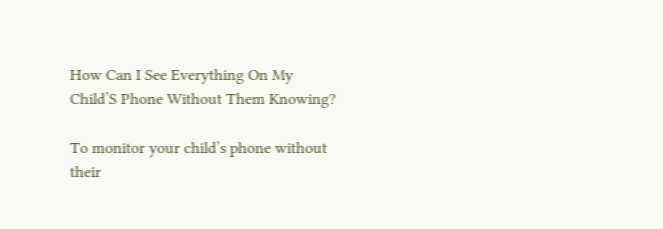How Can I See Everything On My Child’S Phone Without Them Knowing?

To monitor your child’s phone without their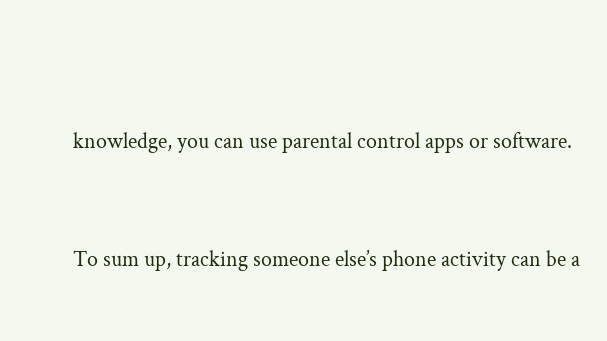knowledge, you can use parental control apps or software.


To sum up, tracking someone else’s phone activity can be a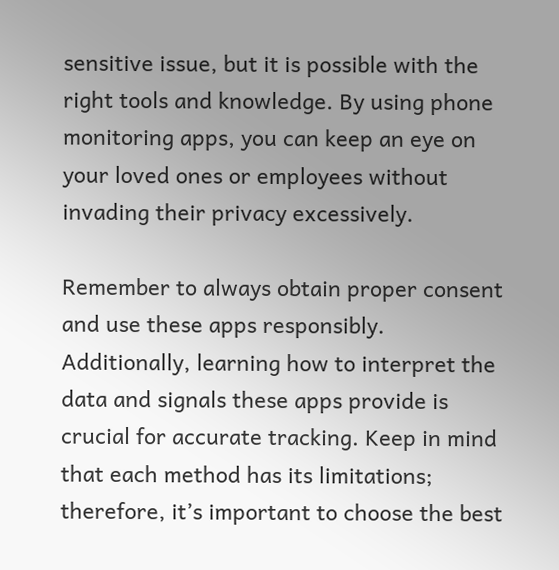sensitive issue, but it is possible with the right tools and knowledge. By using phone monitoring apps, you can keep an eye on your loved ones or employees without invading their privacy excessively.

Remember to always obtain proper consent and use these apps responsibly. Additionally, learning how to interpret the data and signals these apps provide is crucial for accurate tracking. Keep in mind that each method has its limitations; therefore, it’s important to choose the best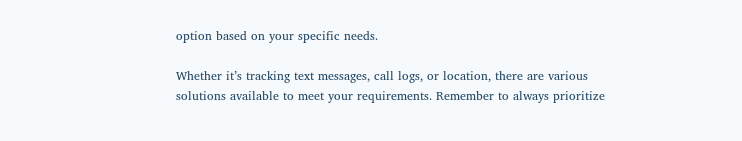option based on your specific needs.

Whether it’s tracking text messages, call logs, or location, there are various solutions available to meet your requirements. Remember to always prioritize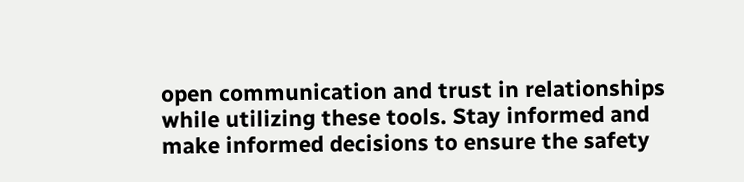open communication and trust in relationships while utilizing these tools. Stay informed and make informed decisions to ensure the safety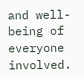and well-being of everyone involved.